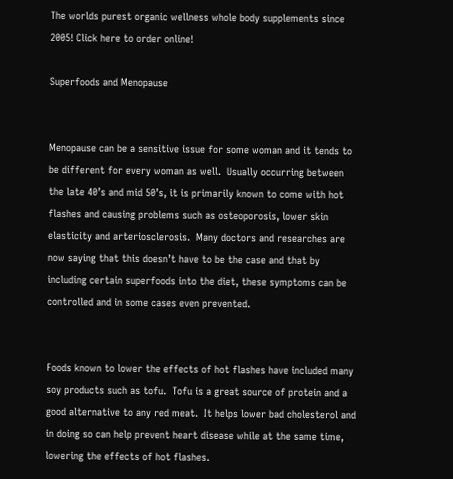The worlds purest organic wellness whole body supplements since 2005! Click here to order online!

Superfoods and Menopause


Menopause can be a sensitive issue for some woman and it tends to be different for every woman as well.  Usually occurring between the late 40’s and mid 50’s, it is primarily known to come with hot flashes and causing problems such as osteoporosis, lower skin elasticity and arteriosclerosis.  Many doctors and researches are now saying that this doesn’t have to be the case and that by including certain superfoods into the diet, these symptoms can be controlled and in some cases even prevented.


Foods known to lower the effects of hot flashes have included many soy products such as tofu.  Tofu is a great source of protein and a good alternative to any red meat.  It helps lower bad cholesterol and in doing so can help prevent heart disease while at the same time, lowering the effects of hot flashes.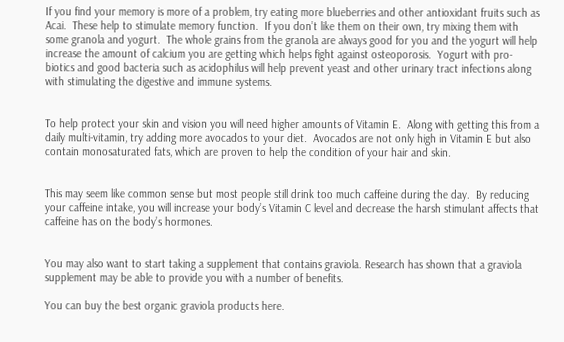If you find your memory is more of a problem, try eating more blueberries and other antioxidant fruits such as Acai.  These help to stimulate memory function.  If you don’t like them on their own, try mixing them with some granola and yogurt.  The whole grains from the granola are always good for you and the yogurt will help increase the amount of calcium you are getting which helps fight against osteoporosis.  Yogurt with pro-biotics and good bacteria such as acidophilus will help prevent yeast and other urinary tract infections along with stimulating the digestive and immune systems.


To help protect your skin and vision you will need higher amounts of Vitamin E.  Along with getting this from a daily multi-vitamin, try adding more avocados to your diet.  Avocados are not only high in Vitamin E but also contain monosaturated fats, which are proven to help the condition of your hair and skin.


This may seem like common sense but most people still drink too much caffeine during the day.  By reducing your caffeine intake, you will increase your body’s Vitamin C level and decrease the harsh stimulant affects that caffeine has on the body’s hormones.


You may also want to start taking a supplement that contains graviola. Research has shown that a graviola supplement may be able to provide you with a number of benefits.

You can buy the best organic graviola products here.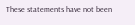These statements have not been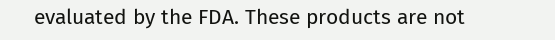evaluated by the FDA. These products are not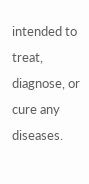intended to treat, diagnose, or cure any diseases.